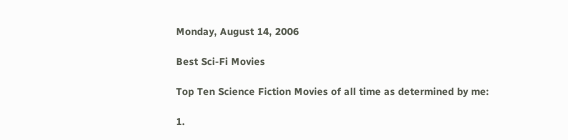Monday, August 14, 2006

Best Sci-Fi Movies

Top Ten Science Fiction Movies of all time as determined by me:

1.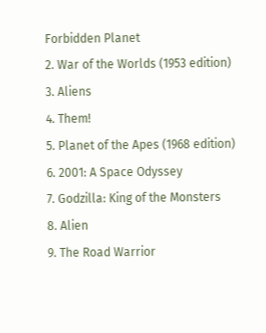Forbidden Planet
2. War of the Worlds (1953 edition)
3. Aliens
4. Them!
5. Planet of the Apes (1968 edition)
6. 2001: A Space Odyssey
7. Godzilla: King of the Monsters
8. Alien
9. The Road Warrior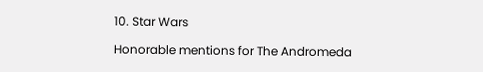10. Star Wars

Honorable mentions for The Andromeda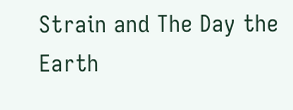Strain and The Day the Earth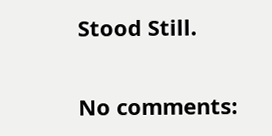Stood Still.

No comments: